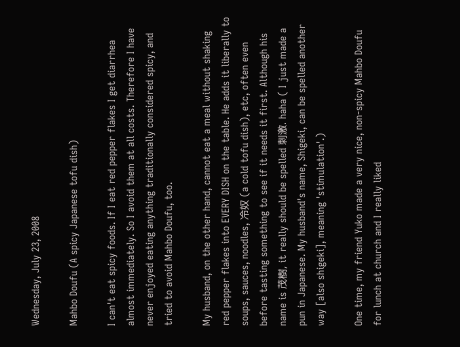Wednesday, July 23, 2008

Mahbo Doufu (A spicy Japanese tofu dish)

I can't eat spicy foods. If I eat red pepper flakes I get diarrhea almost immediately. So I avoid them at all costs. Therefore I have never enjoyed eating anything traditionally considered spicy, and tried to avoid Mahbo Doufu, too.

My husband, on the other hand, cannot eat a meal without shaking red pepper flakes into EVERY DISH on the table. He adds it liberally to soups, sauces, noodles, 冷奴 (a cold tofu dish), etc, often even before tasting something to see if it needs it first. Although his name is 茂樹, it really should be spelled 刺激. haha ( I just made a pun in Japanese. My husband's name, Shigeki, can be spelled another way [also shigeki], meaning 'stimulation'.)

One time, my friend Yuko made a very nice, non-spicy Mahbo Doufu for lunch at church and I really liked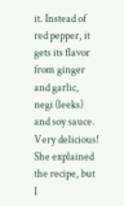it. Instead of red pepper, it gets its flavor from ginger and garlic, negi (leeks) and soy sauce. Very delicious! She explained the recipe, but I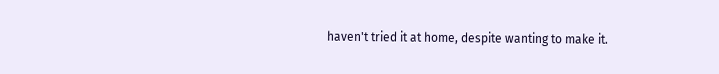haven't tried it at home, despite wanting to make it.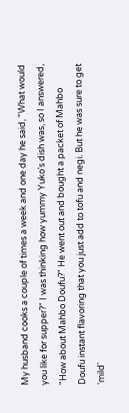My husband cooks a couple of times a week and one day he said, "What would you like for supper?" I was thinking how yummy Yuko's dish was, so I answered, "How about Mahbo Doufu?" He went out and bought a packet of Mahbo Doufu instant flavoring that you just add to tofu and negi. But he was sure to get 'mild'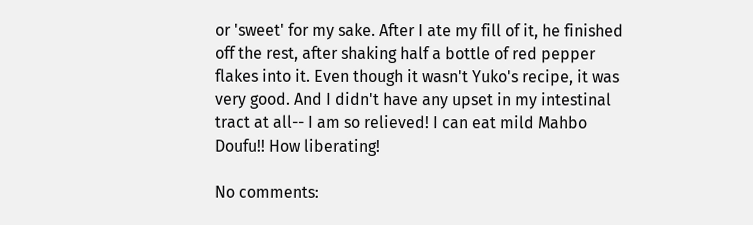or 'sweet' for my sake. After I ate my fill of it, he finished off the rest, after shaking half a bottle of red pepper flakes into it. Even though it wasn't Yuko's recipe, it was very good. And I didn't have any upset in my intestinal tract at all-- I am so relieved! I can eat mild Mahbo Doufu!! How liberating!

No comments: